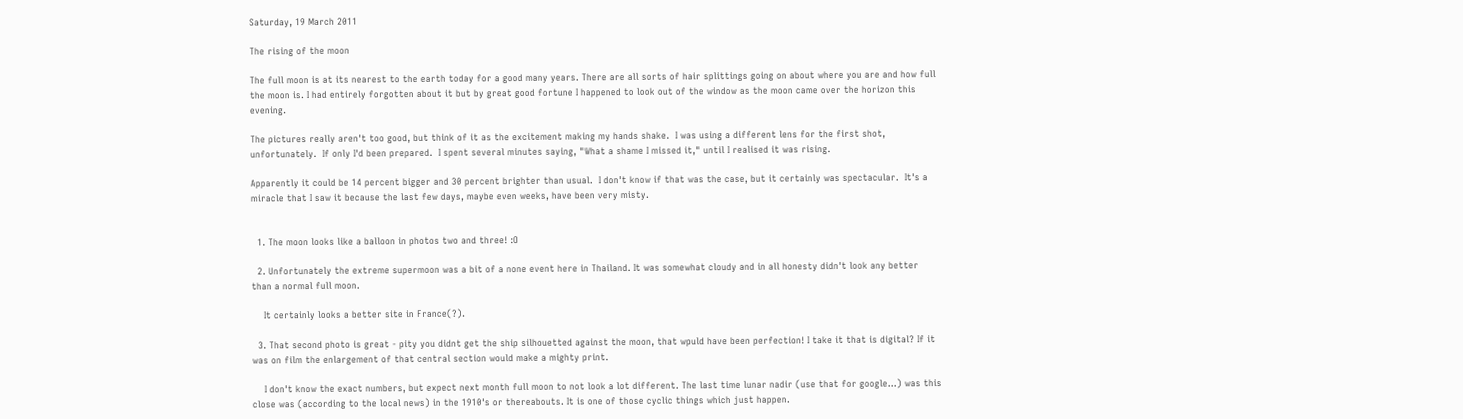Saturday, 19 March 2011

The rising of the moon

The full moon is at its nearest to the earth today for a good many years. There are all sorts of hair splittings going on about where you are and how full the moon is. I had entirely forgotten about it but by great good fortune I happened to look out of the window as the moon came over the horizon this evening.

The pictures really aren't too good, but think of it as the excitement making my hands shake.  I was using a different lens for the first shot, unfortunately.  If only I'd been prepared.  I spent several minutes saying, "What a shame I missed it," until I realised it was rising.

Apparently it could be 14 percent bigger and 30 percent brighter than usual.  I don't know if that was the case, but it certainly was spectacular.  It's a miracle that I saw it because the last few days, maybe even weeks, have been very misty.


  1. The moon looks like a balloon in photos two and three! :O

  2. Unfortunately the extreme supermoon was a bit of a none event here in Thailand. It was somewhat cloudy and in all honesty didn't look any better than a normal full moon.

    It certainly looks a better site in France(?).

  3. That second photo is great - pity you didnt get the ship silhouetted against the moon, that wpuld have been perfection! I take it that is digital? If it was on film the enlargement of that central section would make a mighty print.

    I don't know the exact numbers, but expect next month full moon to not look a lot different. The last time lunar nadir (use that for google...) was this close was (according to the local news) in the 1910's or thereabouts. It is one of those cyclic things which just happen.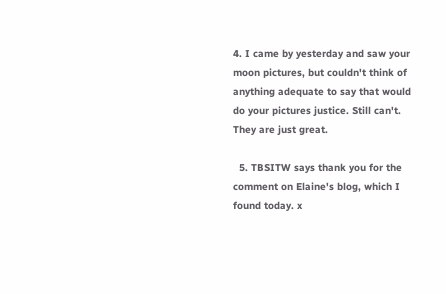4. I came by yesterday and saw your moon pictures, but couldn't think of anything adequate to say that would do your pictures justice. Still can't. They are just great.

  5. TBSITW says thank you for the comment on Elaine's blog, which I found today. x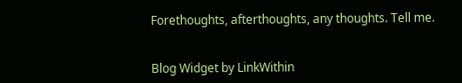Forethoughts, afterthoughts, any thoughts. Tell me.


Blog Widget by LinkWithin